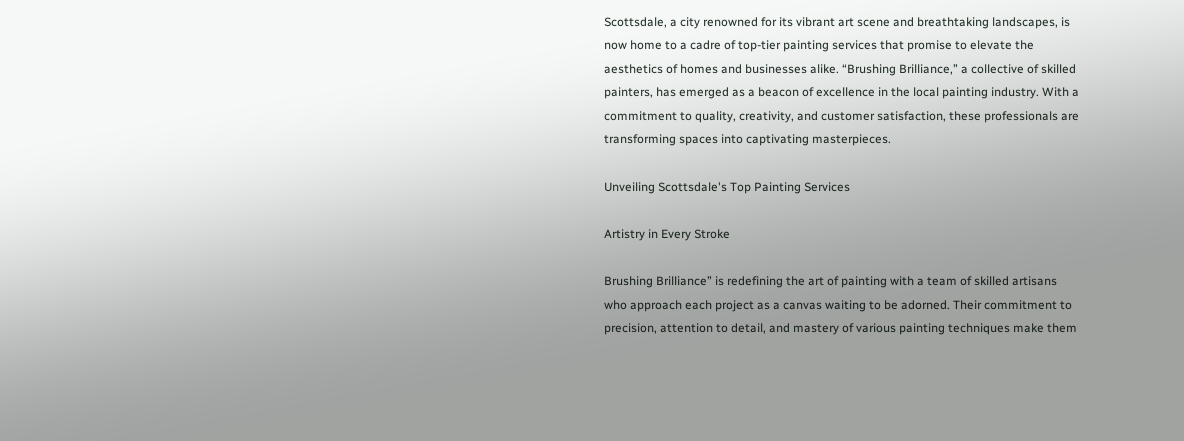Scottsdale, a city renowned for its vibrant art scene and breathtaking landscapes, is now home to a cadre of top-tier painting services that promise to elevate the aesthetics of homes and businesses alike. “Brushing Brilliance,” a collective of skilled painters, has emerged as a beacon of excellence in the local painting industry. With a commitment to quality, creativity, and customer satisfaction, these professionals are transforming spaces into captivating masterpieces.

Unveiling Scottsdale's Top Painting Services

Artistry in Every Stroke

Brushing Brilliance” is redefining the art of painting with a team of skilled artisans who approach each project as a canvas waiting to be adorned. Their commitment to precision, attention to detail, and mastery of various painting techniques make them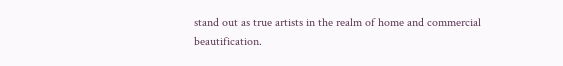stand out as true artists in the realm of home and commercial beautification.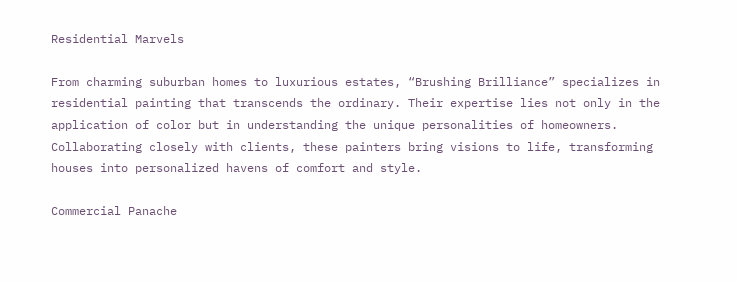Residential Marvels

From charming suburban homes to luxurious estates, “Brushing Brilliance” specializes in residential painting that transcends the ordinary. Their expertise lies not only in the application of color but in understanding the unique personalities of homeowners. Collaborating closely with clients, these painters bring visions to life, transforming houses into personalized havens of comfort and style.

Commercial Panache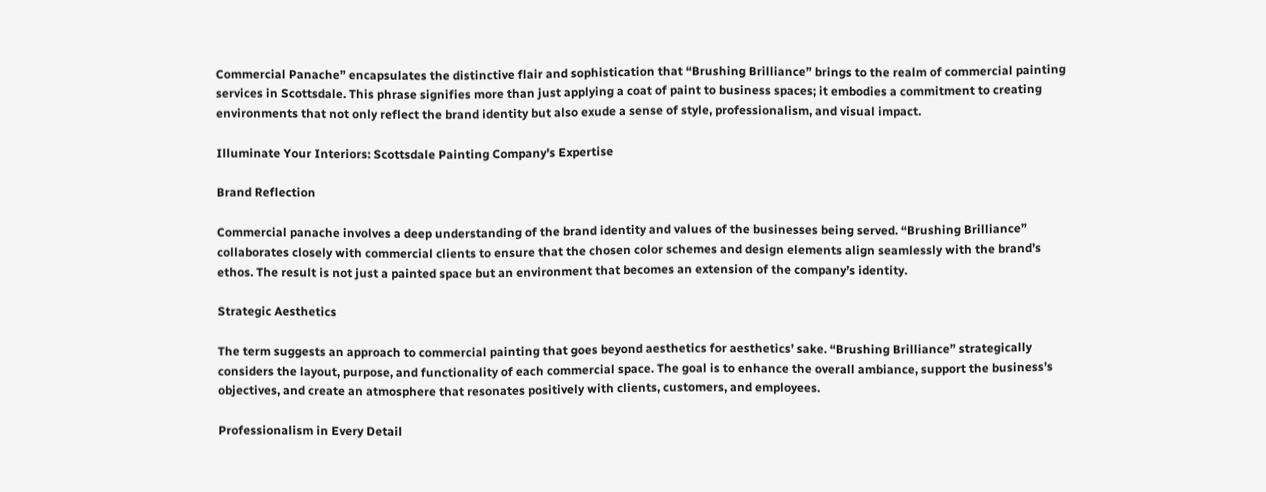Commercial Panache” encapsulates the distinctive flair and sophistication that “Brushing Brilliance” brings to the realm of commercial painting services in Scottsdale. This phrase signifies more than just applying a coat of paint to business spaces; it embodies a commitment to creating environments that not only reflect the brand identity but also exude a sense of style, professionalism, and visual impact.

Illuminate Your Interiors: Scottsdale Painting Company's Expertise

Brand Reflection

Commercial panache involves a deep understanding of the brand identity and values of the businesses being served. “Brushing Brilliance” collaborates closely with commercial clients to ensure that the chosen color schemes and design elements align seamlessly with the brand’s ethos. The result is not just a painted space but an environment that becomes an extension of the company’s identity.

Strategic Aesthetics

The term suggests an approach to commercial painting that goes beyond aesthetics for aesthetics’ sake. “Brushing Brilliance” strategically considers the layout, purpose, and functionality of each commercial space. The goal is to enhance the overall ambiance, support the business’s objectives, and create an atmosphere that resonates positively with clients, customers, and employees.

Professionalism in Every Detail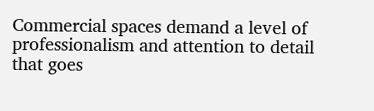Commercial spaces demand a level of professionalism and attention to detail that goes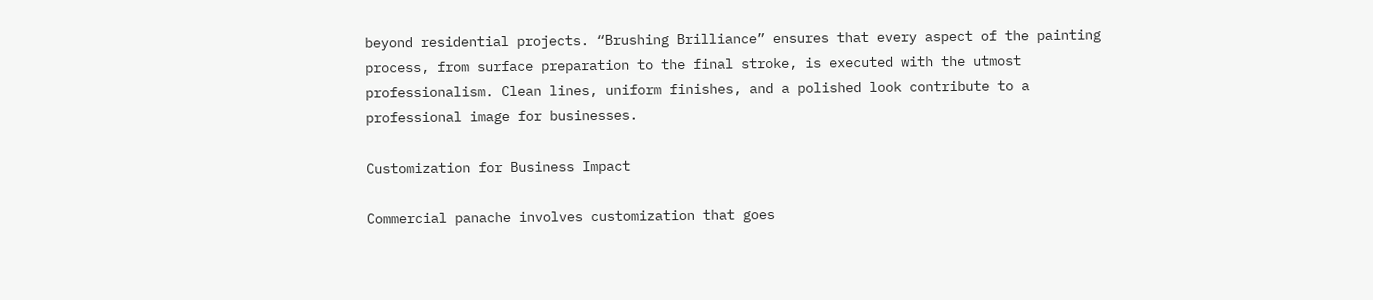beyond residential projects. “Brushing Brilliance” ensures that every aspect of the painting process, from surface preparation to the final stroke, is executed with the utmost professionalism. Clean lines, uniform finishes, and a polished look contribute to a professional image for businesses.

Customization for Business Impact

Commercial panache involves customization that goes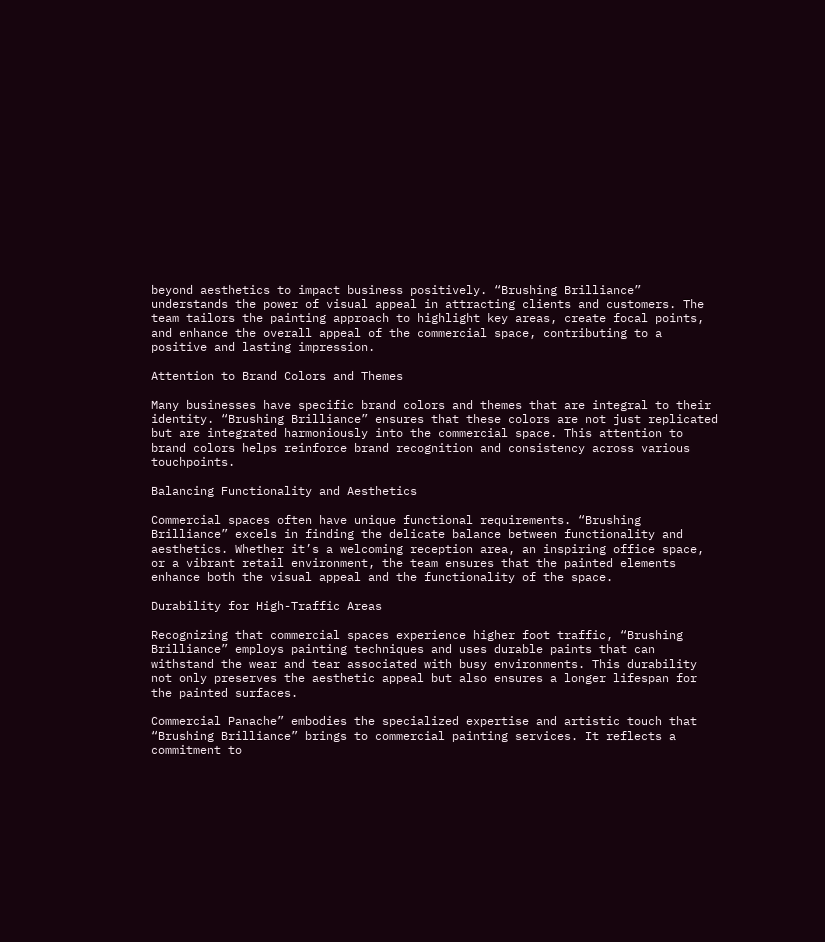beyond aesthetics to impact business positively. “Brushing Brilliance” understands the power of visual appeal in attracting clients and customers. The team tailors the painting approach to highlight key areas, create focal points, and enhance the overall appeal of the commercial space, contributing to a positive and lasting impression.

Attention to Brand Colors and Themes

Many businesses have specific brand colors and themes that are integral to their identity. “Brushing Brilliance” ensures that these colors are not just replicated but are integrated harmoniously into the commercial space. This attention to brand colors helps reinforce brand recognition and consistency across various touchpoints.

Balancing Functionality and Aesthetics

Commercial spaces often have unique functional requirements. “Brushing Brilliance” excels in finding the delicate balance between functionality and aesthetics. Whether it’s a welcoming reception area, an inspiring office space, or a vibrant retail environment, the team ensures that the painted elements enhance both the visual appeal and the functionality of the space.

Durability for High-Traffic Areas

Recognizing that commercial spaces experience higher foot traffic, “Brushing Brilliance” employs painting techniques and uses durable paints that can withstand the wear and tear associated with busy environments. This durability not only preserves the aesthetic appeal but also ensures a longer lifespan for the painted surfaces.

Commercial Panache” embodies the specialized expertise and artistic touch that “Brushing Brilliance” brings to commercial painting services. It reflects a commitment to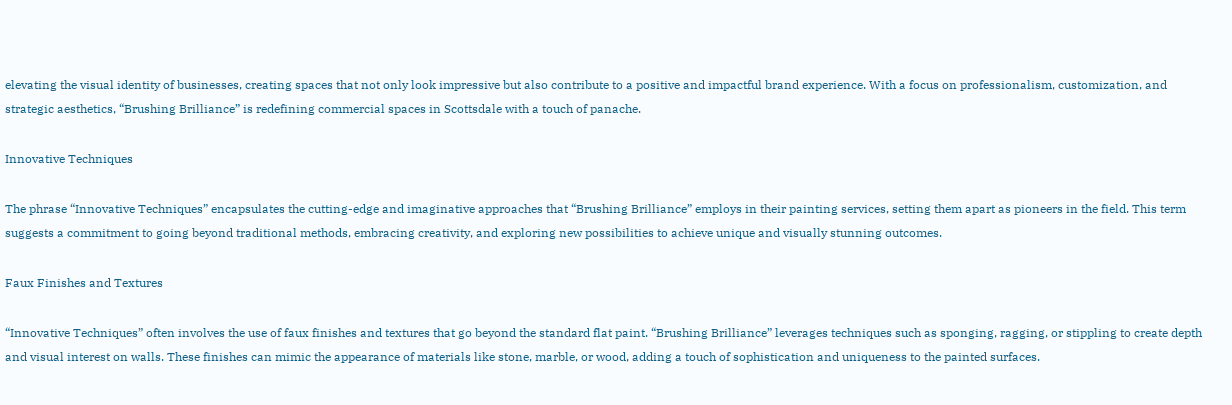elevating the visual identity of businesses, creating spaces that not only look impressive but also contribute to a positive and impactful brand experience. With a focus on professionalism, customization, and strategic aesthetics, “Brushing Brilliance” is redefining commercial spaces in Scottsdale with a touch of panache.

Innovative Techniques

The phrase “Innovative Techniques” encapsulates the cutting-edge and imaginative approaches that “Brushing Brilliance” employs in their painting services, setting them apart as pioneers in the field. This term suggests a commitment to going beyond traditional methods, embracing creativity, and exploring new possibilities to achieve unique and visually stunning outcomes.

Faux Finishes and Textures

“Innovative Techniques” often involves the use of faux finishes and textures that go beyond the standard flat paint. “Brushing Brilliance” leverages techniques such as sponging, ragging, or stippling to create depth and visual interest on walls. These finishes can mimic the appearance of materials like stone, marble, or wood, adding a touch of sophistication and uniqueness to the painted surfaces.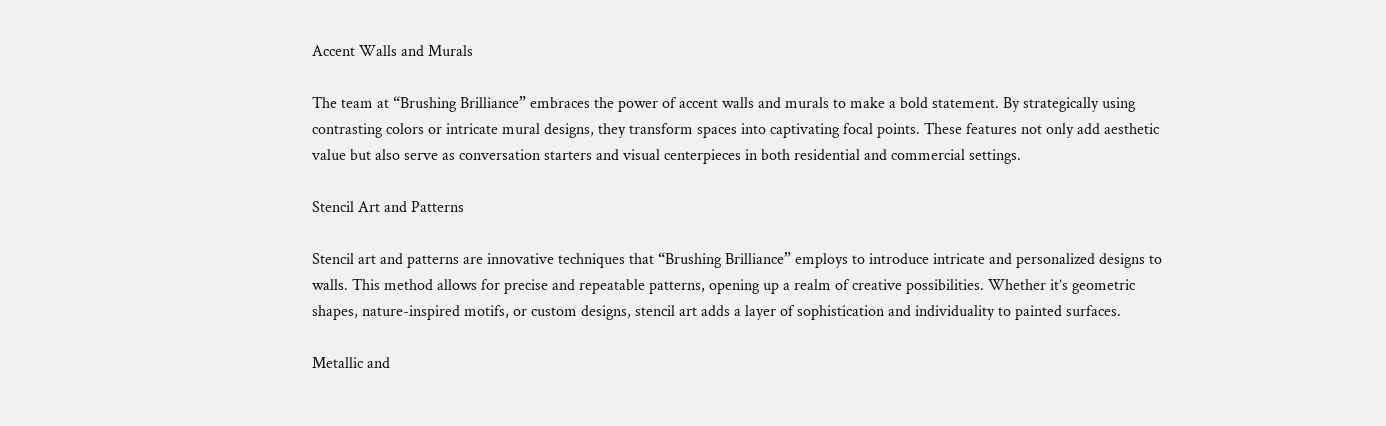Accent Walls and Murals

The team at “Brushing Brilliance” embraces the power of accent walls and murals to make a bold statement. By strategically using contrasting colors or intricate mural designs, they transform spaces into captivating focal points. These features not only add aesthetic value but also serve as conversation starters and visual centerpieces in both residential and commercial settings.

Stencil Art and Patterns

Stencil art and patterns are innovative techniques that “Brushing Brilliance” employs to introduce intricate and personalized designs to walls. This method allows for precise and repeatable patterns, opening up a realm of creative possibilities. Whether it’s geometric shapes, nature-inspired motifs, or custom designs, stencil art adds a layer of sophistication and individuality to painted surfaces.

Metallic and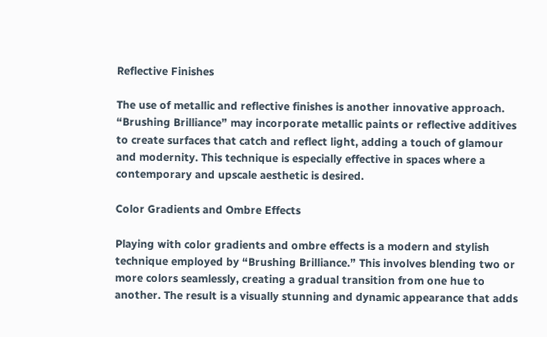Reflective Finishes

The use of metallic and reflective finishes is another innovative approach. “Brushing Brilliance” may incorporate metallic paints or reflective additives to create surfaces that catch and reflect light, adding a touch of glamour and modernity. This technique is especially effective in spaces where a contemporary and upscale aesthetic is desired.

Color Gradients and Ombre Effects

Playing with color gradients and ombre effects is a modern and stylish technique employed by “Brushing Brilliance.” This involves blending two or more colors seamlessly, creating a gradual transition from one hue to another. The result is a visually stunning and dynamic appearance that adds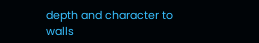depth and character to walls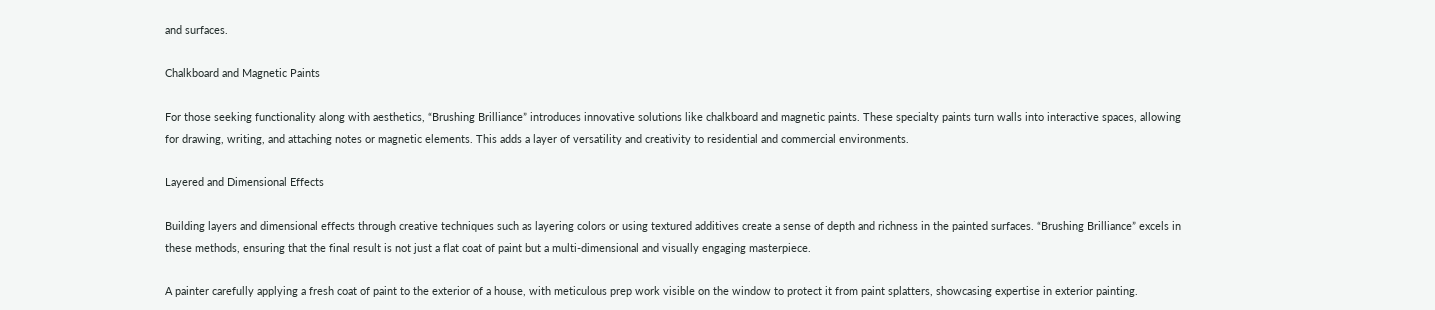and surfaces.

Chalkboard and Magnetic Paints

For those seeking functionality along with aesthetics, “Brushing Brilliance” introduces innovative solutions like chalkboard and magnetic paints. These specialty paints turn walls into interactive spaces, allowing for drawing, writing, and attaching notes or magnetic elements. This adds a layer of versatility and creativity to residential and commercial environments.

Layered and Dimensional Effects

Building layers and dimensional effects through creative techniques such as layering colors or using textured additives create a sense of depth and richness in the painted surfaces. “Brushing Brilliance” excels in these methods, ensuring that the final result is not just a flat coat of paint but a multi-dimensional and visually engaging masterpiece.

A painter carefully applying a fresh coat of paint to the exterior of a house, with meticulous prep work visible on the window to protect it from paint splatters, showcasing expertise in exterior painting.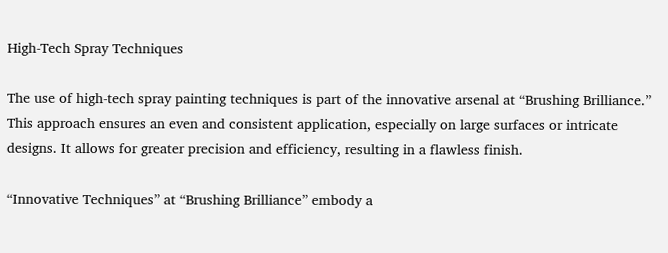High-Tech Spray Techniques

The use of high-tech spray painting techniques is part of the innovative arsenal at “Brushing Brilliance.” This approach ensures an even and consistent application, especially on large surfaces or intricate designs. It allows for greater precision and efficiency, resulting in a flawless finish.

“Innovative Techniques” at “Brushing Brilliance” embody a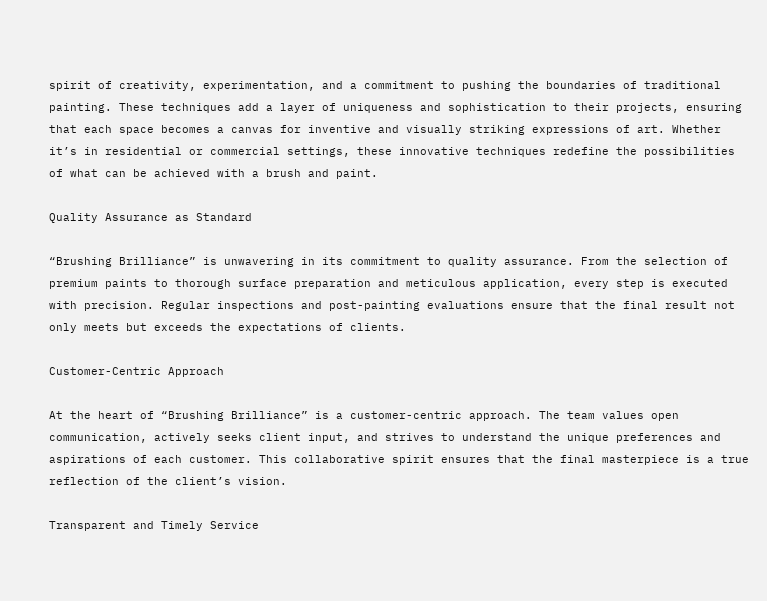spirit of creativity, experimentation, and a commitment to pushing the boundaries of traditional painting. These techniques add a layer of uniqueness and sophistication to their projects, ensuring that each space becomes a canvas for inventive and visually striking expressions of art. Whether it’s in residential or commercial settings, these innovative techniques redefine the possibilities of what can be achieved with a brush and paint.

Quality Assurance as Standard

“Brushing Brilliance” is unwavering in its commitment to quality assurance. From the selection of premium paints to thorough surface preparation and meticulous application, every step is executed with precision. Regular inspections and post-painting evaluations ensure that the final result not only meets but exceeds the expectations of clients.

Customer-Centric Approach

At the heart of “Brushing Brilliance” is a customer-centric approach. The team values open communication, actively seeks client input, and strives to understand the unique preferences and aspirations of each customer. This collaborative spirit ensures that the final masterpiece is a true reflection of the client’s vision.

Transparent and Timely Service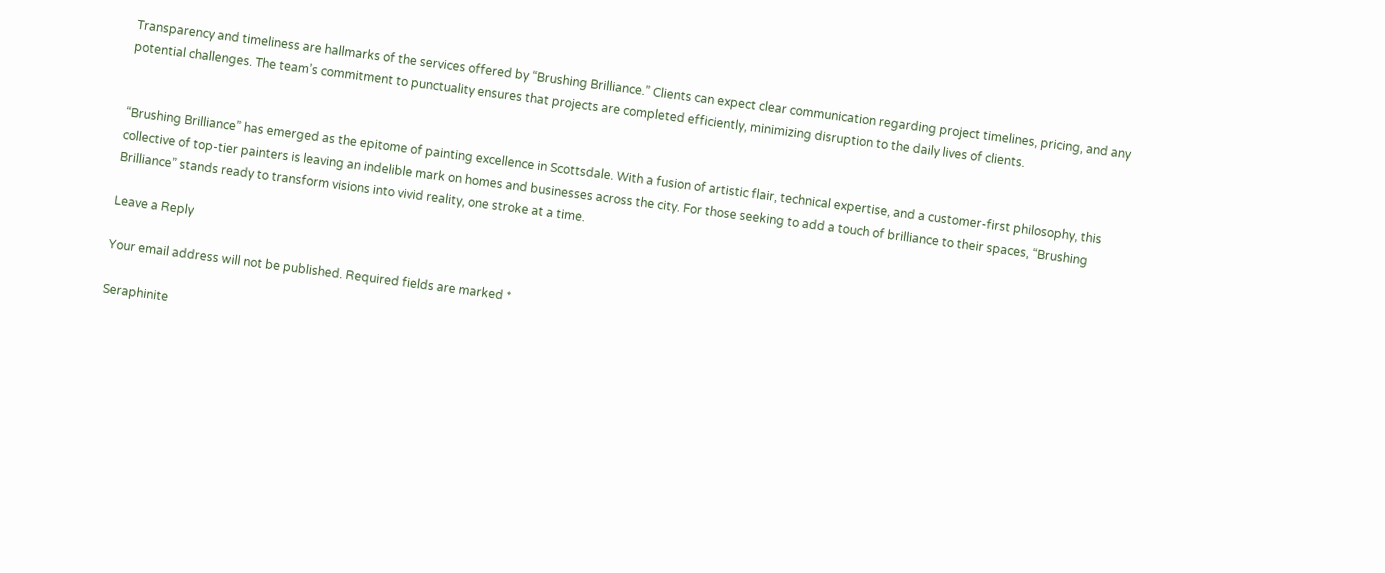Transparency and timeliness are hallmarks of the services offered by “Brushing Brilliance.” Clients can expect clear communication regarding project timelines, pricing, and any potential challenges. The team’s commitment to punctuality ensures that projects are completed efficiently, minimizing disruption to the daily lives of clients.


“Brushing Brilliance” has emerged as the epitome of painting excellence in Scottsdale. With a fusion of artistic flair, technical expertise, and a customer-first philosophy, this collective of top-tier painters is leaving an indelible mark on homes and businesses across the city. For those seeking to add a touch of brilliance to their spaces, “Brushing Brilliance” stands ready to transform visions into vivid reality, one stroke at a time.

Leave a Reply

Your email address will not be published. Required fields are marked *

Seraphinite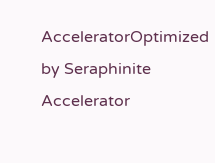AcceleratorOptimized by Seraphinite Accelerator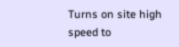Turns on site high speed to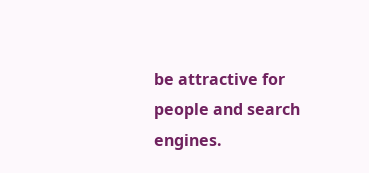be attractive for people and search engines.